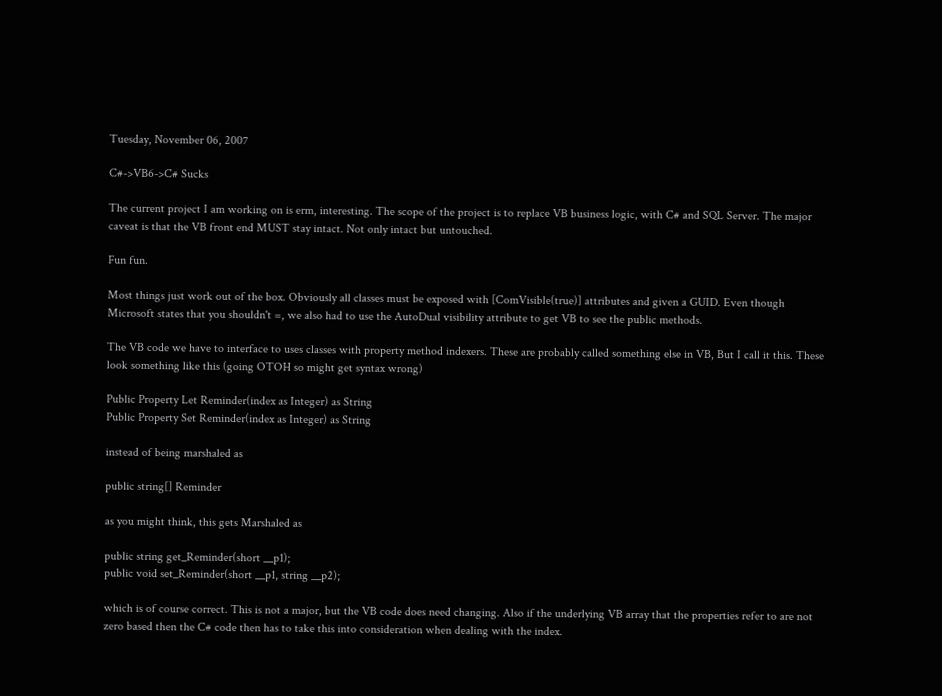Tuesday, November 06, 2007

C#->VB6->C# Sucks

The current project I am working on is erm, interesting. The scope of the project is to replace VB business logic, with C# and SQL Server. The major caveat is that the VB front end MUST stay intact. Not only intact but untouched.

Fun fun.

Most things just work out of the box. Obviously all classes must be exposed with [ComVisible(true)] attributes and given a GUID. Even though Microsoft states that you shouldn't =, we also had to use the AutoDual visibility attribute to get VB to see the public methods.

The VB code we have to interface to uses classes with property method indexers. These are probably called something else in VB, But I call it this. These look something like this (going OTOH so might get syntax wrong)

Public Property Let Reminder(index as Integer) as String
Public Property Set Reminder(index as Integer) as String

instead of being marshaled as

public string[] Reminder

as you might think, this gets Marshaled as

public string get_Reminder(short __p1);
public void set_Reminder(short __p1, string __p2);

which is of course correct. This is not a major, but the VB code does need changing. Also if the underlying VB array that the properties refer to are not zero based then the C# code then has to take this into consideration when dealing with the index.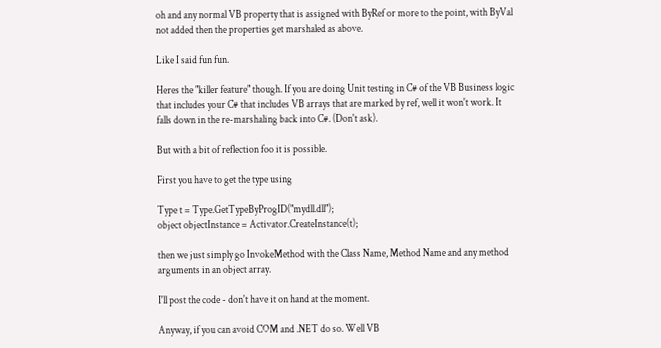oh and any normal VB property that is assigned with ByRef or more to the point, with ByVal not added then the properties get marshaled as above.

Like I said fun fun.

Heres the "killer feature" though. If you are doing Unit testing in C# of the VB Business logic that includes your C# that includes VB arrays that are marked by ref, well it won't work. It falls down in the re-marshaling back into C#. (Don't ask).

But with a bit of reflection foo it is possible.

First you have to get the type using

Type t = Type.GetTypeByProgID("mydll.dll");
object objectInstance = Activator.CreateInstance(t);

then we just simply go InvokeMethod with the Class Name, Method Name and any method arguments in an object array.

I'll post the code - don't have it on hand at the moment.

Anyway, if you can avoid COM and .NET do so. Well VB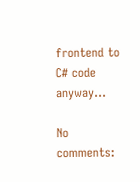frontend to C# code anyway...

No comments: